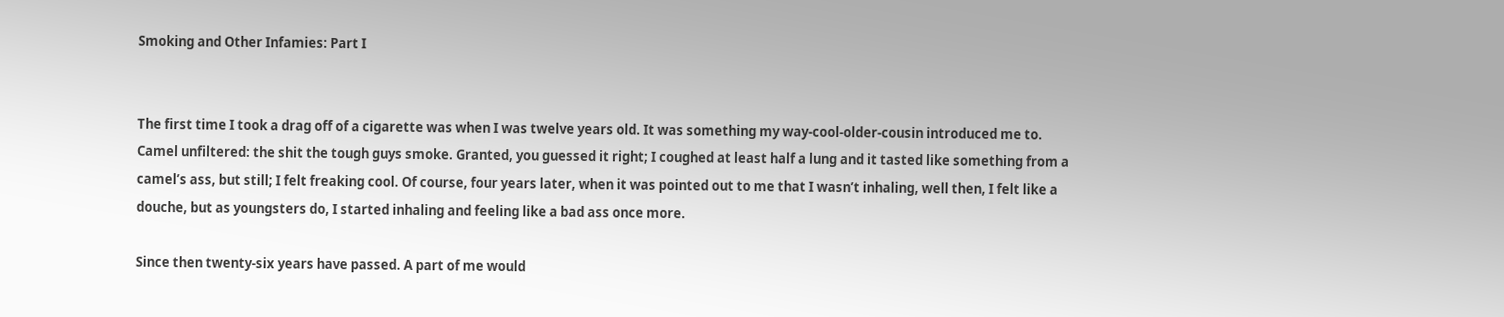Smoking and Other Infamies: Part I


The first time I took a drag off of a cigarette was when I was twelve years old. It was something my way-cool-older-cousin introduced me to. Camel unfiltered: the shit the tough guys smoke. Granted, you guessed it right; I coughed at least half a lung and it tasted like something from a camel’s ass, but still; I felt freaking cool. Of course, four years later, when it was pointed out to me that I wasn’t inhaling, well then, I felt like a douche, but as youngsters do, I started inhaling and feeling like a bad ass once more.

Since then twenty-six years have passed. A part of me would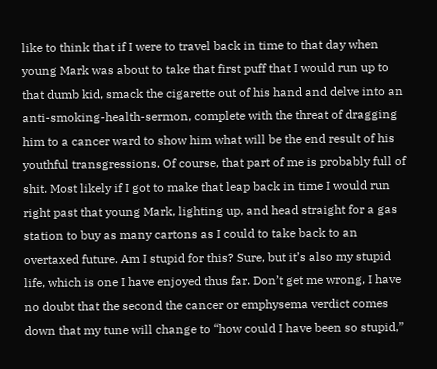like to think that if I were to travel back in time to that day when young Mark was about to take that first puff that I would run up to that dumb kid, smack the cigarette out of his hand and delve into an anti-smoking-health-sermon, complete with the threat of dragging him to a cancer ward to show him what will be the end result of his youthful transgressions. Of course, that part of me is probably full of shit. Most likely if I got to make that leap back in time I would run right past that young Mark, lighting up, and head straight for a gas station to buy as many cartons as I could to take back to an overtaxed future. Am I stupid for this? Sure, but it’s also my stupid life, which is one I have enjoyed thus far. Don’t get me wrong, I have no doubt that the second the cancer or emphysema verdict comes down that my tune will change to “how could I have been so stupid,”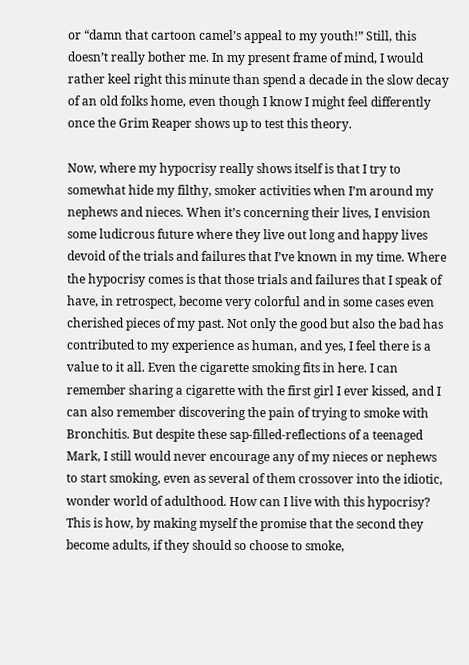or “damn that cartoon camel’s appeal to my youth!” Still, this doesn’t really bother me. In my present frame of mind, I would rather keel right this minute than spend a decade in the slow decay of an old folks home, even though I know I might feel differently once the Grim Reaper shows up to test this theory.

Now, where my hypocrisy really shows itself is that I try to somewhat hide my filthy, smoker activities when I’m around my nephews and nieces. When it’s concerning their lives, I envision some ludicrous future where they live out long and happy lives devoid of the trials and failures that I’ve known in my time. Where the hypocrisy comes is that those trials and failures that I speak of have, in retrospect, become very colorful and in some cases even cherished pieces of my past. Not only the good but also the bad has contributed to my experience as human, and yes, I feel there is a value to it all. Even the cigarette smoking fits in here. I can remember sharing a cigarette with the first girl I ever kissed, and I can also remember discovering the pain of trying to smoke with Bronchitis. But despite these sap-filled-reflections of a teenaged Mark, I still would never encourage any of my nieces or nephews to start smoking, even as several of them crossover into the idiotic, wonder world of adulthood. How can I live with this hypocrisy? This is how, by making myself the promise that the second they become adults, if they should so choose to smoke,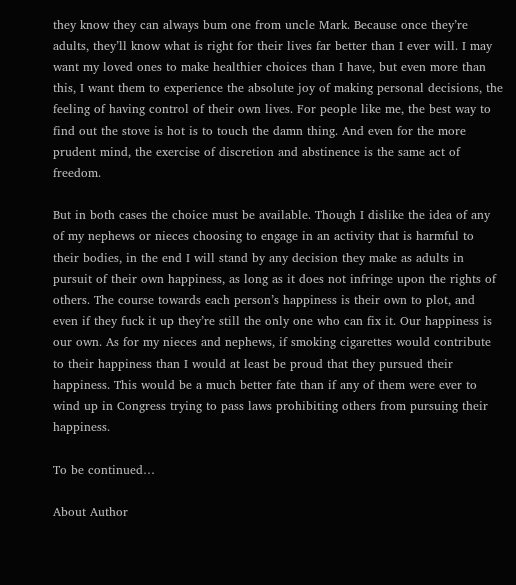they know they can always bum one from uncle Mark. Because once they’re adults, they’ll know what is right for their lives far better than I ever will. I may want my loved ones to make healthier choices than I have, but even more than this, I want them to experience the absolute joy of making personal decisions, the feeling of having control of their own lives. For people like me, the best way to find out the stove is hot is to touch the damn thing. And even for the more prudent mind, the exercise of discretion and abstinence is the same act of freedom.

But in both cases the choice must be available. Though I dislike the idea of any of my nephews or nieces choosing to engage in an activity that is harmful to their bodies, in the end I will stand by any decision they make as adults in pursuit of their own happiness, as long as it does not infringe upon the rights of others. The course towards each person’s happiness is their own to plot, and even if they fuck it up they’re still the only one who can fix it. Our happiness is our own. As for my nieces and nephews, if smoking cigarettes would contribute to their happiness than I would at least be proud that they pursued their happiness. This would be a much better fate than if any of them were ever to wind up in Congress trying to pass laws prohibiting others from pursuing their happiness.

To be continued…

About Author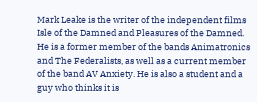Mark Leake is the writer of the independent films Isle of the Damned and Pleasures of the Damned. He is a former member of the bands Animatronics and The Federalists, as well as a current member of the band AV Anxiety. He is also a student and a guy who thinks it is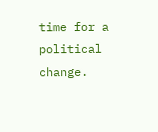time for a political change.